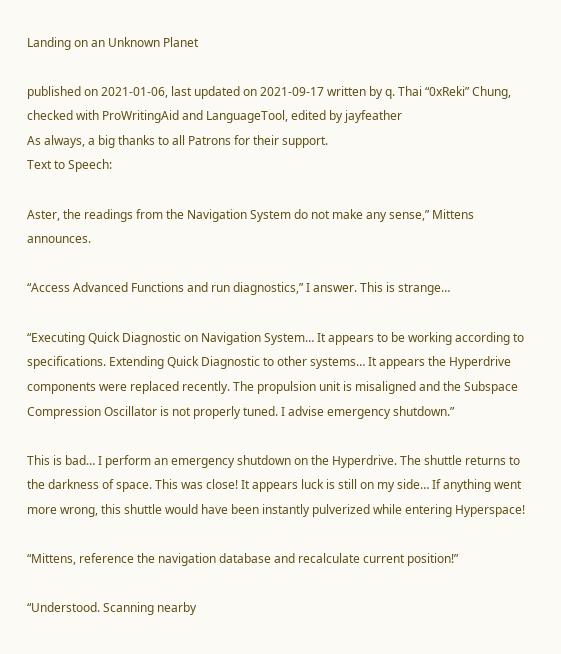Landing on an Unknown Planet

published on 2021-01-06, last updated on 2021-09-17 written by q. Thai “0xReki” Chung,
checked with ProWritingAid and LanguageTool, edited by jayfeather
As always, a big thanks to all Patrons for their support.
Text to Speech:

Aster, the readings from the Navigation System do not make any sense,” Mittens announces.

“Access Advanced Functions and run diagnostics,” I answer. This is strange…

“Executing Quick Diagnostic on Navigation System… It appears to be working according to specifications. Extending Quick Diagnostic to other systems… It appears the Hyperdrive components were replaced recently. The propulsion unit is misaligned and the Subspace Compression Oscillator is not properly tuned. I advise emergency shutdown.”

This is bad… I perform an emergency shutdown on the Hyperdrive. The shuttle returns to the darkness of space. This was close! It appears luck is still on my side… If anything went more wrong, this shuttle would have been instantly pulverized while entering Hyperspace!

“Mittens, reference the navigation database and recalculate current position!”

“Understood. Scanning nearby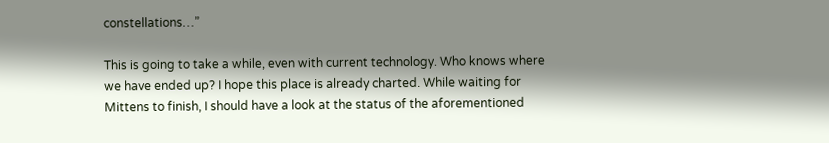constellations…”

This is going to take a while, even with current technology. Who knows where we have ended up? I hope this place is already charted. While waiting for Mittens to finish, I should have a look at the status of the aforementioned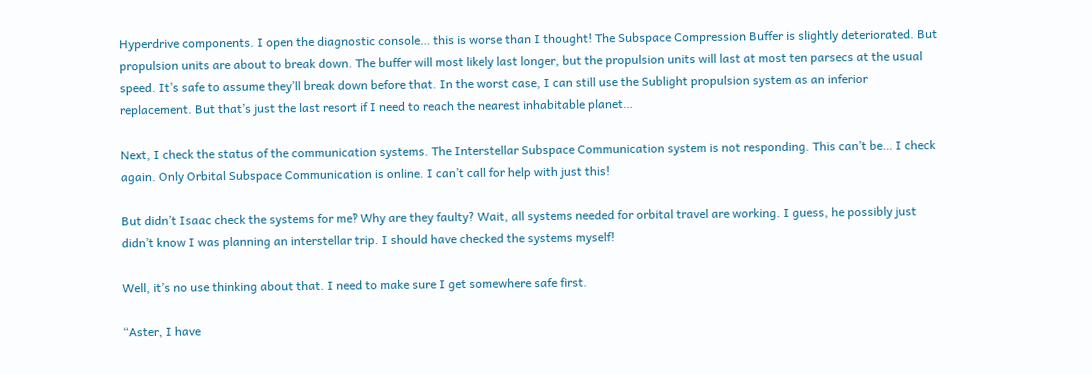Hyperdrive components. I open the diagnostic console… this is worse than I thought! The Subspace Compression Buffer is slightly deteriorated. But propulsion units are about to break down. The buffer will most likely last longer, but the propulsion units will last at most ten parsecs at the usual speed. It’s safe to assume they’ll break down before that. In the worst case, I can still use the Sublight propulsion system as an inferior replacement. But that’s just the last resort if I need to reach the nearest inhabitable planet…

Next, I check the status of the communication systems. The Interstellar Subspace Communication system is not responding. This can’t be… I check again. Only Orbital Subspace Communication is online. I can’t call for help with just this!

But didn’t Isaac check the systems for me‽ Why are they faulty? Wait, all systems needed for orbital travel are working. I guess, he possibly just didn’t know I was planning an interstellar trip. I should have checked the systems myself!

Well, it’s no use thinking about that. I need to make sure I get somewhere safe first.

“Aster, I have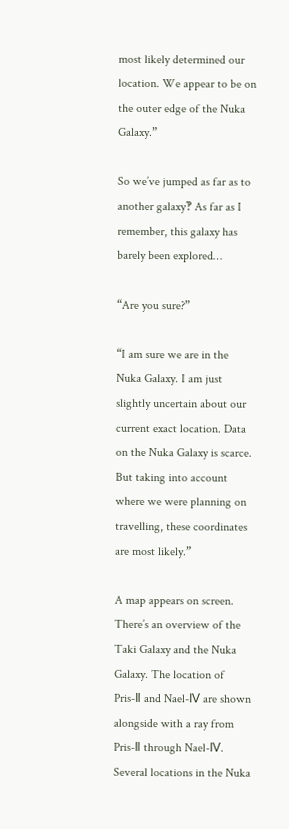most likely determined our location. We appear to be on the outer edge of the Nuka Galaxy.”

So we’ve jumped as far as to another galaxy‽ As far as I remember, this galaxy has barely been explored…

“Are you sure?”

“I am sure we are in the Nuka Galaxy. I am just slightly uncertain about our current exact location. Data on the Nuka Galaxy is scarce. But taking into account where we were planning on travelling, these coordinates are most likely.”

A map appears on screen. There’s an overview of the Taki Galaxy and the Nuka Galaxy. The location of Pris-Ⅱ and Nael-Ⅳ are shown alongside with a ray from Pris-Ⅱ through Nael-Ⅳ. Several locations in the Nuka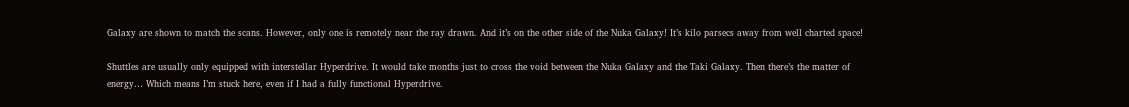Galaxy are shown to match the scans. However, only one is remotely near the ray drawn. And it’s on the other side of the Nuka Galaxy! It’s kilo parsecs away from well charted space!

Shuttles are usually only equipped with interstellar Hyperdrive. It would take months just to cross the void between the Nuka Galaxy and the Taki Galaxy. Then there’s the matter of energy… Which means I’m stuck here, even if I had a fully functional Hyperdrive.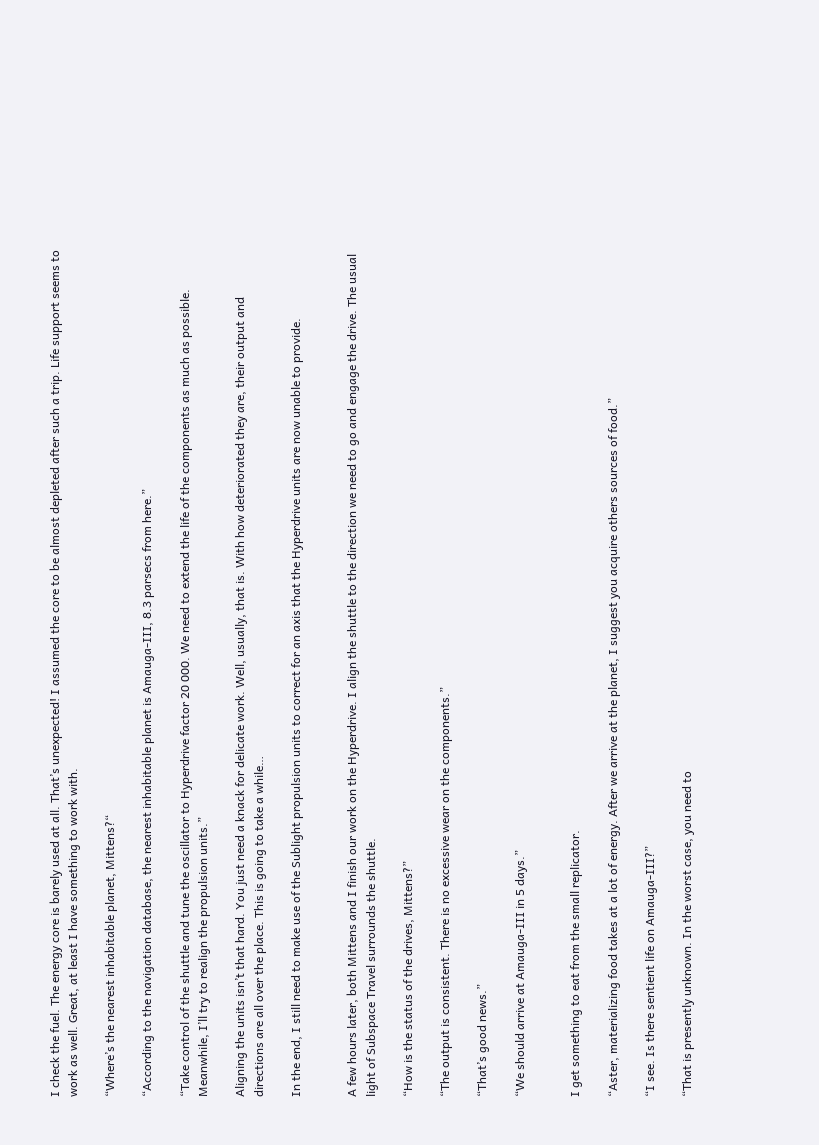I check the fuel. The energy core is barely used at all. That’s unexpected! I assumed the core to be almost depleted after such a trip. Life support seems to work as well. Great, at least I have something to work with.

“Where’s the nearest inhabitable planet, Mittens?“

“According to the navigation database, the nearest inhabitable planet is Amauga-Ⅲ, 8.3 parsecs from here.”

“Take control of the shuttle and tune the oscillator to Hyperdrive factor 20 000. We need to extend the life of the components as much as possible. Meanwhile, I’ll try to realign the propulsion units.”

Aligning the units isn’t that hard. You just need a knack for delicate work. Well, usually, that is. With how deteriorated they are, their output and directions are all over the place. This is going to take a while…

In the end, I still need to make use of the Sublight propulsion units to correct for an axis that the Hyperdrive units are now unable to provide.


A few hours later, both Mittens and I finish our work on the Hyperdrive. I align the shuttle to the direction we need to go and engage the drive. The usual light of Subspace Travel surrounds the shuttle.

“How is the status of the drives, Mittens?”

“The output is consistent. There is no excessive wear on the components.”

“That’s good news.”

“We should arrive at Amauga-Ⅲ in 5 days.”


I get something to eat from the small replicator.

“Aster, materializing food takes at a lot of energy. After we arrive at the planet, I suggest you acquire others sources of food.”

“I see. Is there sentient life on Amauga-Ⅲ?”

“That is presently unknown. In the worst case, you need to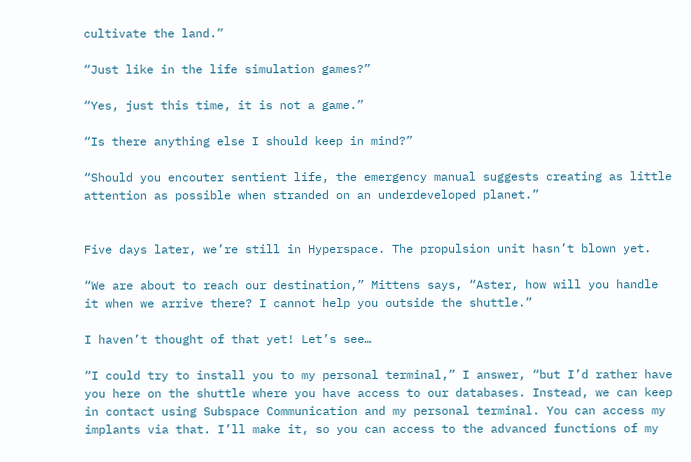cultivate the land.”

“Just like in the life simulation games?”

“Yes, just this time, it is not a game.”

“Is there anything else I should keep in mind?”

“Should you encouter sentient life, the emergency manual suggests creating as little attention as possible when stranded on an underdeveloped planet.”


Five days later, we’re still in Hyperspace. The propulsion unit hasn’t blown yet.

“We are about to reach our destination,” Mittens says, “Aster, how will you handle it when we arrive there? I cannot help you outside the shuttle.”

I haven’t thought of that yet! Let’s see…

“I could try to install you to my personal terminal,” I answer, “but I’d rather have you here on the shuttle where you have access to our databases. Instead, we can keep in contact using Subspace Communication and my personal terminal. You can access my implants via that. I’ll make it, so you can access to the advanced functions of my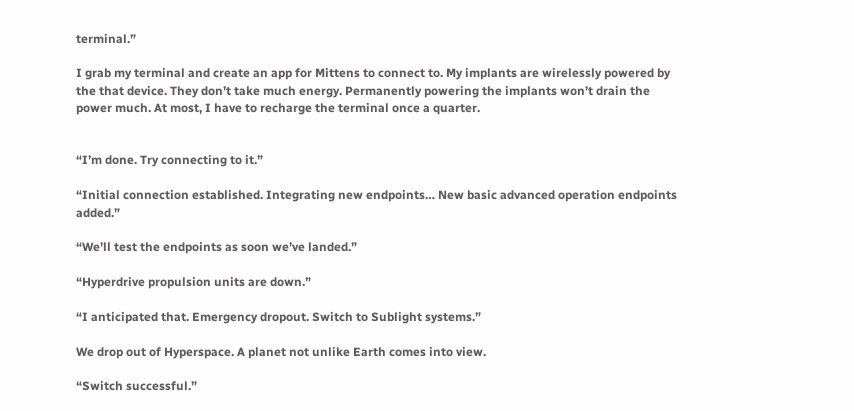terminal.”

I grab my terminal and create an app for Mittens to connect to. My implants are wirelessly powered by the that device. They don’t take much energy. Permanently powering the implants won’t drain the power much. At most, I have to recharge the terminal once a quarter.


“I’m done. Try connecting to it.”

“Initial connection established. Integrating new endpoints… New basic advanced operation endpoints added.”

“We’ll test the endpoints as soon we’ve landed.”

“Hyperdrive propulsion units are down.”

“I anticipated that. Emergency dropout. Switch to Sublight systems.”

We drop out of Hyperspace. A planet not unlike Earth comes into view.

“Switch successful.”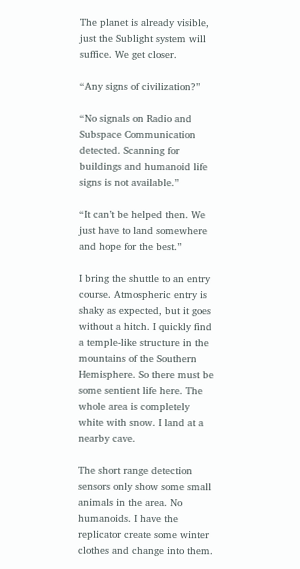The planet is already visible, just the Sublight system will suffice. We get closer.

“Any signs of civilization?”

“No signals on Radio and Subspace Communication detected. Scanning for buildings and humanoid life signs is not available.”

“It can’t be helped then. We just have to land somewhere and hope for the best.”

I bring the shuttle to an entry course. Atmospheric entry is shaky as expected, but it goes without a hitch. I quickly find a temple-like structure in the mountains of the Southern Hemisphere. So there must be some sentient life here. The whole area is completely white with snow. I land at a nearby cave.

The short range detection sensors only show some small animals in the area. No humanoids. I have the replicator create some winter clothes and change into them.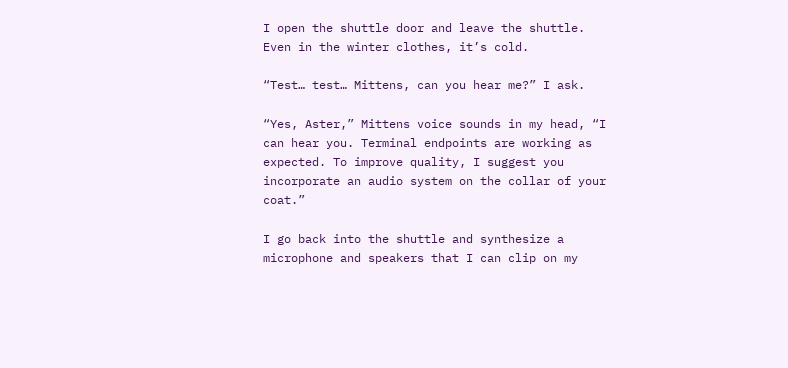I open the shuttle door and leave the shuttle. Even in the winter clothes, it’s cold.

“Test… test… Mittens, can you hear me?” I ask.

“Yes, Aster,” Mittens voice sounds in my head, “I can hear you. Terminal endpoints are working as expected. To improve quality, I suggest you incorporate an audio system on the collar of your coat.”

I go back into the shuttle and synthesize a microphone and speakers that I can clip on my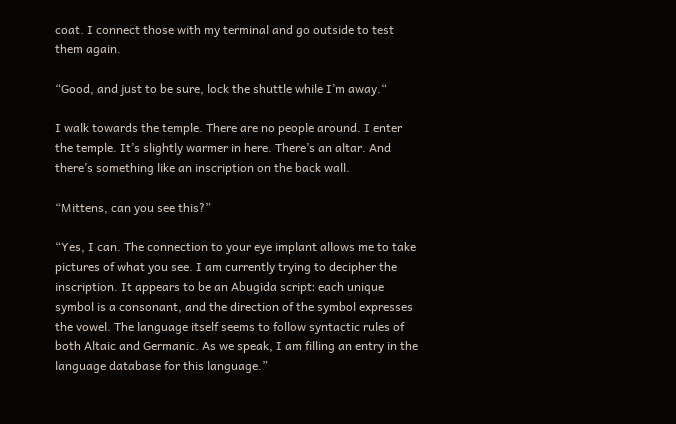coat. I connect those with my terminal and go outside to test them again.

“Good, and just to be sure, lock the shuttle while I’m away.“

I walk towards the temple. There are no people around. I enter the temple. It’s slightly warmer in here. There’s an altar. And there’s something like an inscription on the back wall.

“Mittens, can you see this?”

“Yes, I can. The connection to your eye implant allows me to take pictures of what you see. I am currently trying to decipher the inscription. It appears to be an Abugida scriptː each unique symbol is a consonant, and the direction of the symbol expresses the vowel. The language itself seems to follow syntactic rules of both Altaic and Germanic. As we speak, I am filling an entry in the language database for this language.”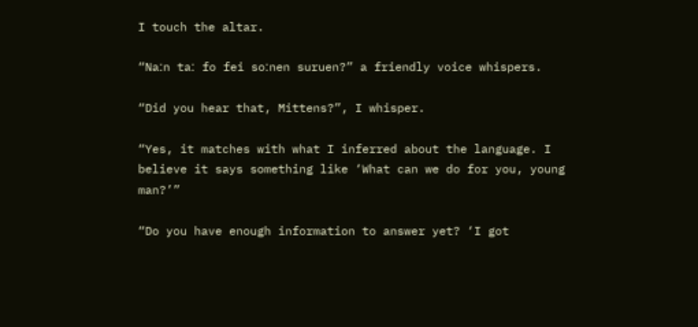I touch the altar.

“Naːn taː fo fei soːnen suruen?” a friendly voice whispers.

“Did you hear that, Mittens?”, I whisper.

“Yes, it matches with what I inferred about the language. I believe it says something like ‘What can we do for you, young man?’”

“Do you have enough information to answer yet? ‘I got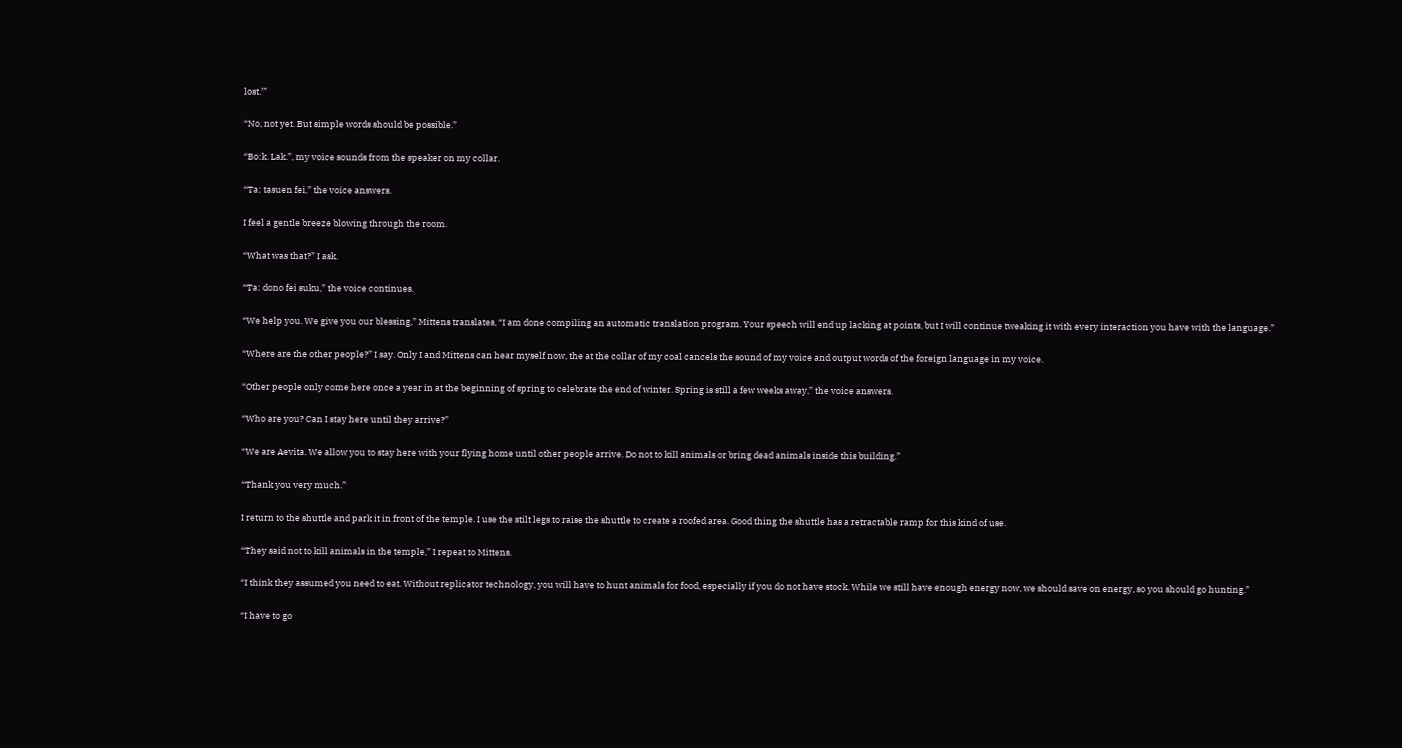lost.’”

“No, not yet. But simple words should be possible.”

“Boːk. Lak.”, my voice sounds from the speaker on my collar.

“Taː tasuen fei,” the voice answers.

I feel a gentle breeze blowing through the room.

“What was that?” I ask.

“Taː dono fei suku,” the voice continues.

“We help you. We give you our blessing,” Mittens translates, “I am done compiling an automatic translation program. Your speech will end up lacking at points, but I will continue tweaking it with every interaction you have with the language.”

“Where are the other people?” I say. Only I and Mittens can hear myself now, the at the collar of my coal cancels the sound of my voice and output words of the foreign language in my voice.

“Other people only come here once a year in at the beginning of spring to celebrate the end of winter. Spring is still a few weeks away,” the voice answers.

“Who are you? Can I stay here until they arrive?”

“We are Aevita. We allow you to stay here with your flying home until other people arrive. Do not to kill animals or bring dead animals inside this building.”

“Thank you very much.”

I return to the shuttle and park it in front of the temple. I use the stilt legs to raise the shuttle to create a roofed area. Good thing the shuttle has a retractable ramp for this kind of use.

“They said not to kill animals in the temple,” I repeat to Mittens.

“I think they assumed you need to eat. Without replicator technology, you will have to hunt animals for food, especially if you do not have stock. While we still have enough energy now, we should save on energy, so you should go hunting.”

“I have to go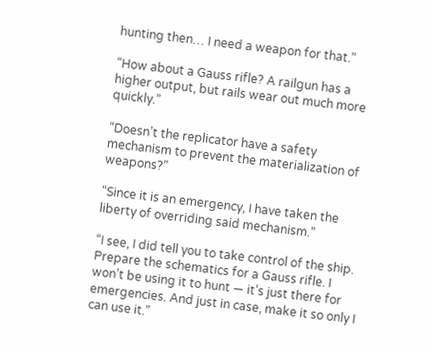hunting then… I need a weapon for that.”

“How about a Gauss rifle? A railgun has a higher output, but rails wear out much more quickly.”

“Doesn’t the replicator have a safety mechanism to prevent the materialization of weapons?”

“Since it is an emergency, I have taken the liberty of overriding said mechanism.”

“I see, I did tell you to take control of the ship. Prepare the schematics for a Gauss rifle. I won’t be using it to hunt — it’s just there for emergencies. And just in case, make it so only I can use it.”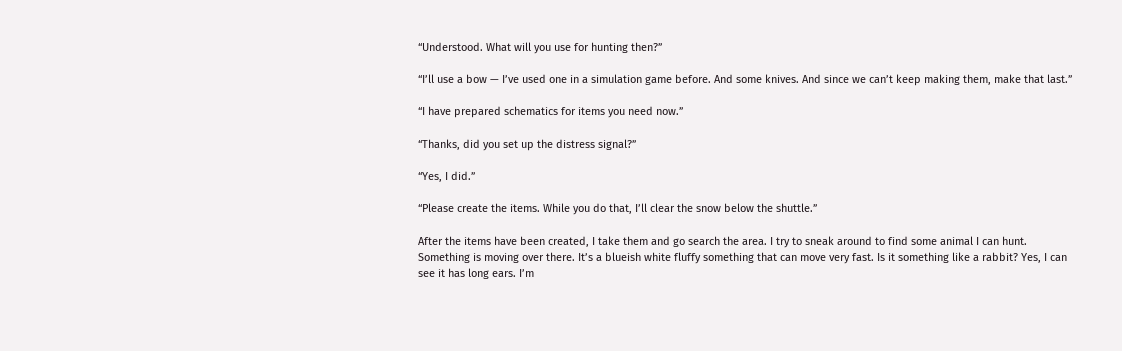“Understood. What will you use for hunting then?”

“I’ll use a bow — I’ve used one in a simulation game before. And some knives. And since we can’t keep making them, make that last.”

“I have prepared schematics for items you need now.”

“Thanks, did you set up the distress signal?”

“Yes, I did.”

“Please create the items. While you do that, I’ll clear the snow below the shuttle.”

After the items have been created, I take them and go search the area. I try to sneak around to find some animal I can hunt. Something is moving over there. It’s a blueish white fluffy something that can move very fast. Is it something like a rabbit? Yes, I can see it has long ears. I’m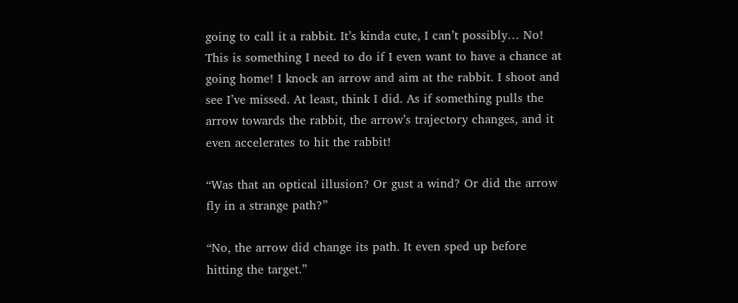going to call it a rabbit. It’s kinda cute, I can’t possibly… No! This is something I need to do if I even want to have a chance at going home! I knock an arrow and aim at the rabbit. I shoot and see I’ve missed. At least, think I did. As if something pulls the arrow towards the rabbit, the arrow’s trajectory changes, and it even accelerates to hit the rabbit!

“Was that an optical illusion? Or gust a wind? Or did the arrow fly in a strange path?”

“No, the arrow did change its path. It even sped up before hitting the target.”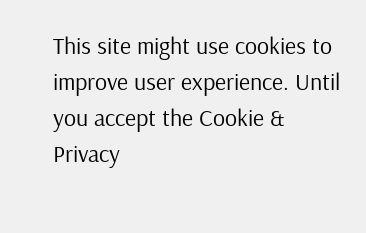This site might use cookies to improve user experience. Until you accept the Cookie & Privacy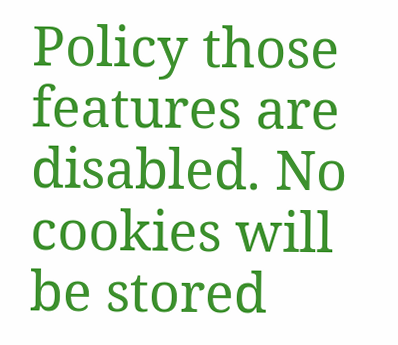Policy those features are disabled. No cookies will be stored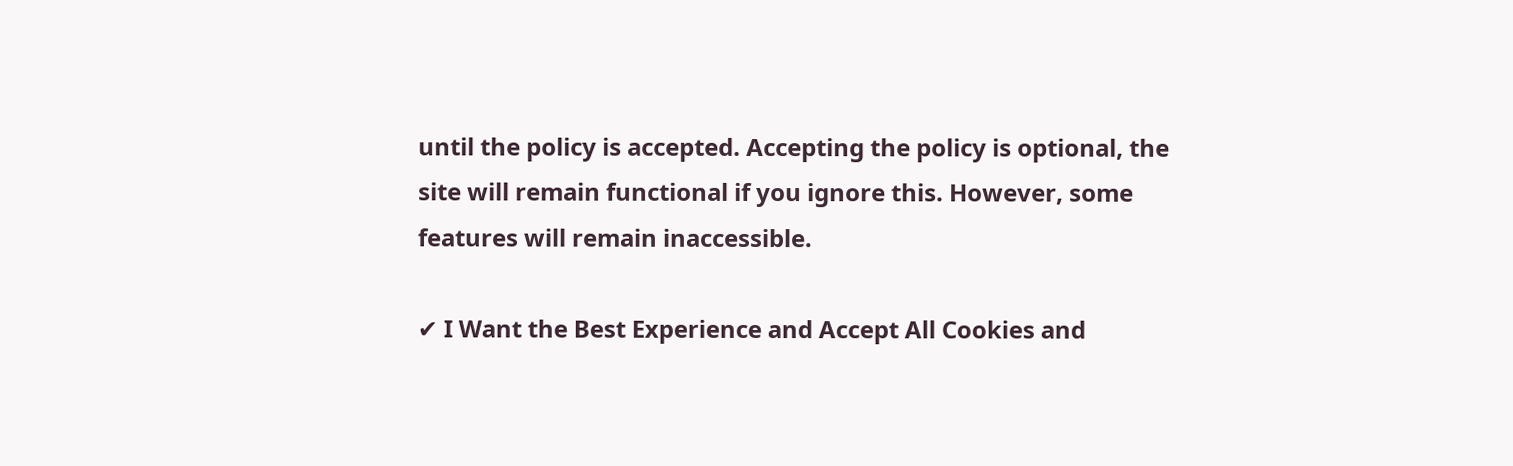until the policy is accepted. Accepting the policy is optional, the site will remain functional if you ignore this. However, some features will remain inaccessible.

✔ I Want the Best Experience and Accept All Cookies and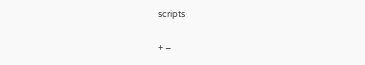scripts

+ −